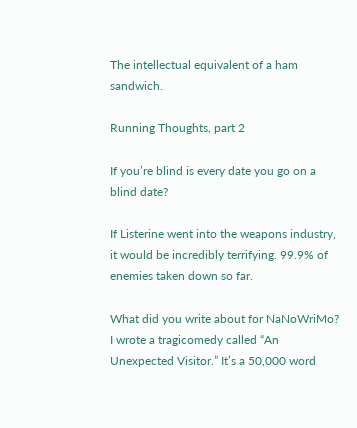The intellectual equivalent of a ham sandwich.

Running Thoughts, part 2

If you’re blind is every date you go on a blind date?

If Listerine went into the weapons industry, it would be incredibly terrifying. 99.9% of enemies taken down so far.

What did you write about for NaNoWriMo?
I wrote a tragicomedy called “An Unexpected Visitor.” It’s a 50,000 word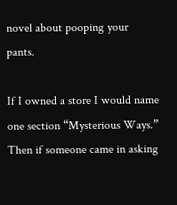novel about pooping your pants.

If I owned a store I would name one section “Mysterious Ways.” Then if someone came in asking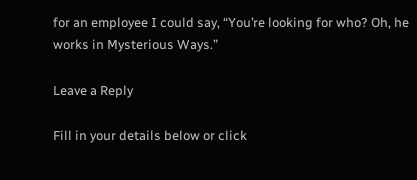for an employee I could say, “You’re looking for who? Oh, he works in Mysterious Ways.”

Leave a Reply

Fill in your details below or click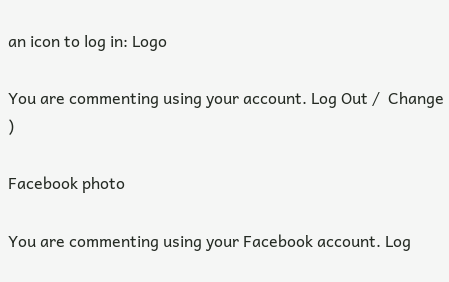an icon to log in: Logo

You are commenting using your account. Log Out /  Change )

Facebook photo

You are commenting using your Facebook account. Log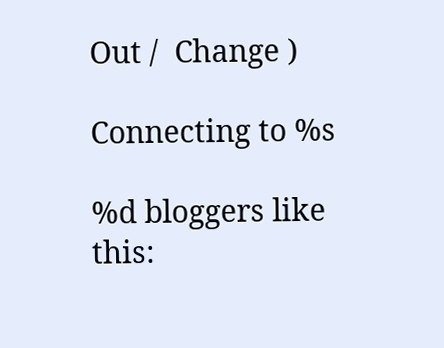Out /  Change )

Connecting to %s

%d bloggers like this: